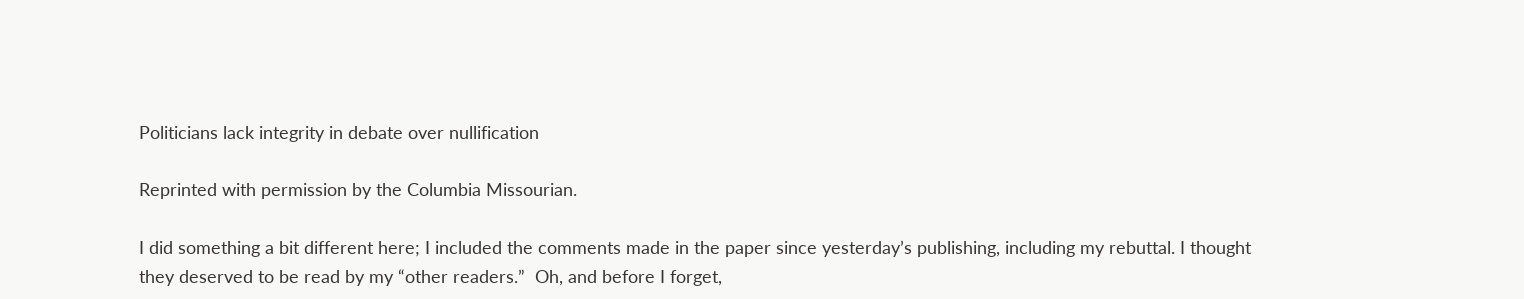Politicians lack integrity in debate over nullification

Reprinted with permission by the Columbia Missourian.

I did something a bit different here; I included the comments made in the paper since yesterday’s publishing, including my rebuttal. I thought they deserved to be read by my “other readers.”  Oh, and before I forget,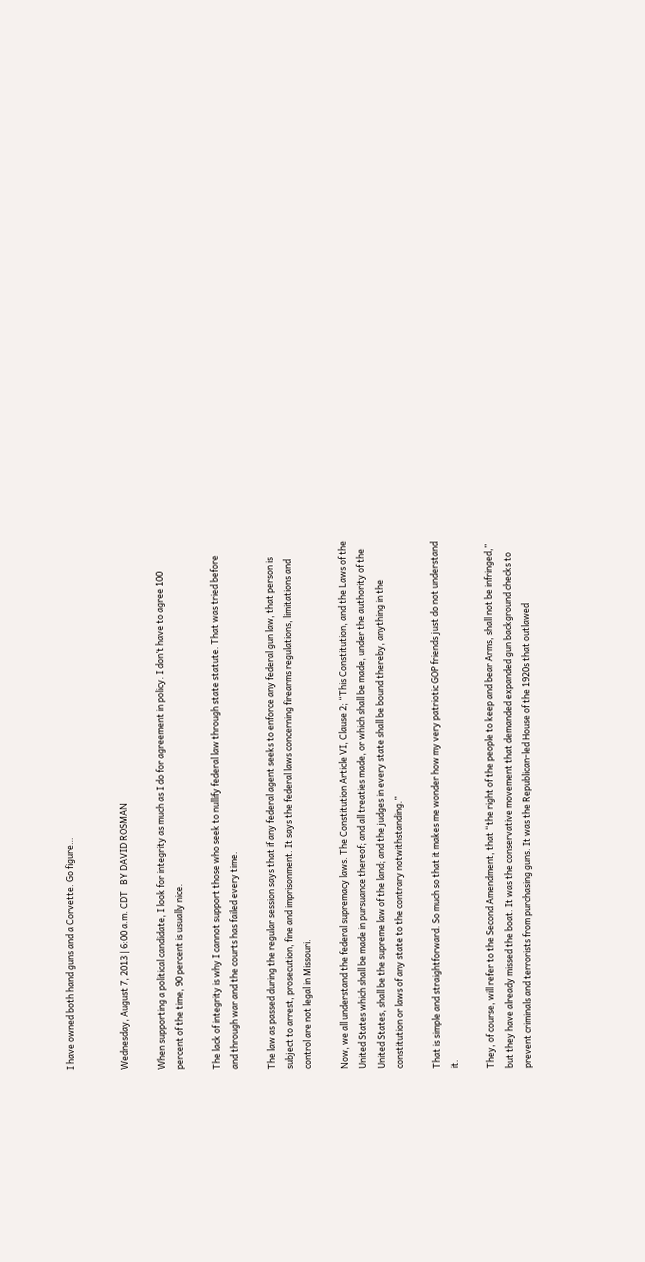I have owned both hand guns and a Corvette. Go figure…


Wednesday, August 7, 2013 | 6:00 a.m. CDT   BY DAVID ROSMAN

When supporting a political candidate, I look for integrity as much as I do for agreement in policy. I don’t have to agree 100 percent of the time, 90 percent is usually nice.

The lack of integrity is why I cannot support those who seek to nullify federal law through state statute. That was tried before and through war and the courts has failed every time.

The law as passed during the regular session says that if any federal agent seeks to enforce any federal gun law, that person is subject to arrest, prosecution, fine and imprisonment. It says the federal laws concerning firearms regulations, limitations and control are not legal in Missouri.

Now, we all understand the federal supremacy laws. The Constitution Article VI, Clause 2; “This Constitution, and the Laws of the United States which shall be made in pursuance thereof; and all treaties made, or which shall be made, under the authority of the United States, shall be the supreme law of the land; and the judges in every state shall be bound thereby, anything in the constitution or laws of any state to the contrary notwithstanding.”

That is simple and straightforward. So much so that it makes me wonder how my very patriotic GOP friends just do not understand it.

They, of course, will refer to the Second Amendment, that “the right of the people to keep and bear Arms, shall not be infringed,” but they have already missed the boat. It was the conservative movement that demanded expanded gun background checks to prevent criminals and terrorists from purchasing guns. It was the Republican-led House of the 1920s that outlawed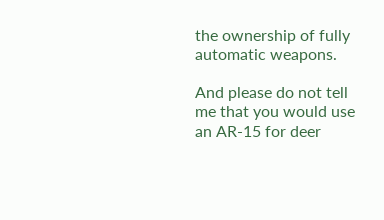the ownership of fully automatic weapons.

And please do not tell me that you would use an AR-15 for deer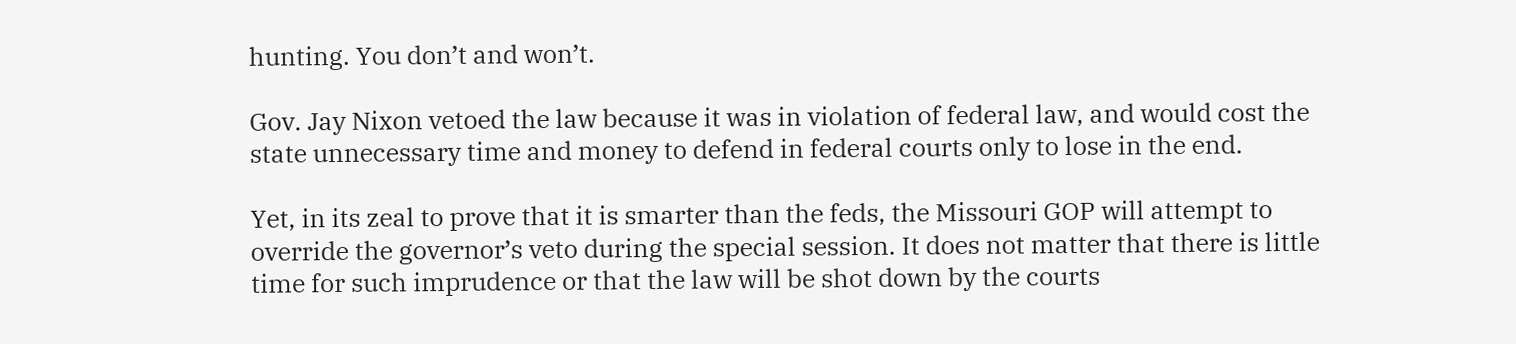hunting. You don’t and won’t.

Gov. Jay Nixon vetoed the law because it was in violation of federal law, and would cost the state unnecessary time and money to defend in federal courts only to lose in the end.

Yet, in its zeal to prove that it is smarter than the feds, the Missouri GOP will attempt to override the governor’s veto during the special session. It does not matter that there is little time for such imprudence or that the law will be shot down by the courts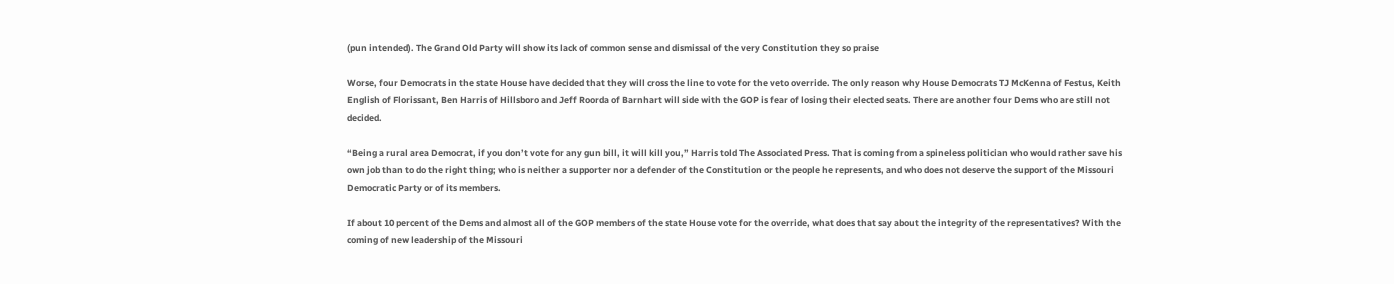(pun intended). The Grand Old Party will show its lack of common sense and dismissal of the very Constitution they so praise

Worse, four Democrats in the state House have decided that they will cross the line to vote for the veto override. The only reason why House Democrats TJ McKenna of Festus, Keith English of Florissant, Ben Harris of Hillsboro and Jeff Roorda of Barnhart will side with the GOP is fear of losing their elected seats. There are another four Dems who are still not decided.

“Being a rural area Democrat, if you don’t vote for any gun bill, it will kill you,” Harris told The Associated Press. That is coming from a spineless politician who would rather save his own job than to do the right thing; who is neither a supporter nor a defender of the Constitution or the people he represents, and who does not deserve the support of the Missouri Democratic Party or of its members.

If about 10 percent of the Dems and almost all of the GOP members of the state House vote for the override, what does that say about the integrity of the representatives? With the coming of new leadership of the Missouri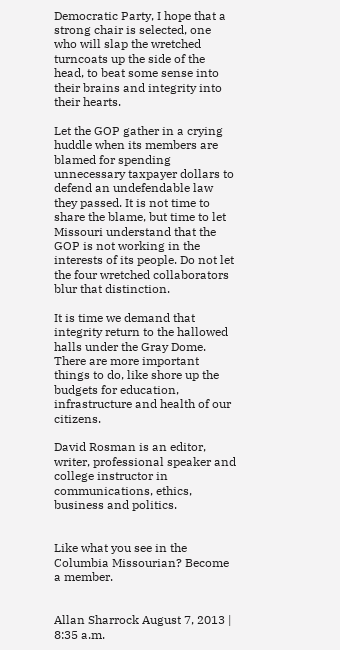Democratic Party, I hope that a strong chair is selected, one who will slap the wretched turncoats up the side of the head, to beat some sense into their brains and integrity into their hearts.

Let the GOP gather in a crying huddle when its members are blamed for spending unnecessary taxpayer dollars to defend an undefendable law they passed. It is not time to share the blame, but time to let Missouri understand that the GOP is not working in the interests of its people. Do not let the four wretched collaborators blur that distinction.

It is time we demand that integrity return to the hallowed halls under the Gray Dome. There are more important things to do, like shore up the budgets for education, infrastructure and health of our citizens.

David Rosman is an editor, writer, professional speaker and college instructor in communications, ethics, business and politics.


Like what you see in the Columbia Missourian? Become a member.


Allan Sharrock August 7, 2013 | 8:35 a.m.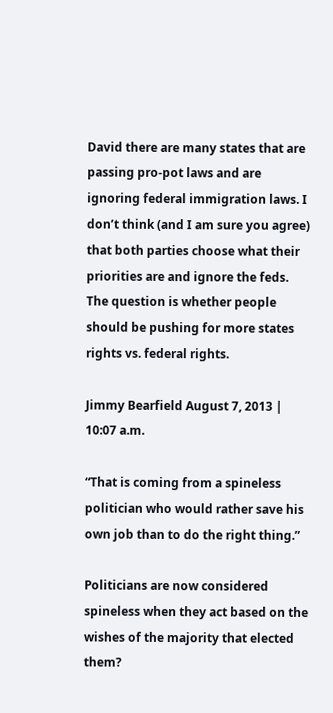David there are many states that are passing pro-pot laws and are ignoring federal immigration laws. I don’t think (and I am sure you agree) that both parties choose what their priorities are and ignore the feds. The question is whether people should be pushing for more states rights vs. federal rights.

Jimmy Bearfield August 7, 2013 | 10:07 a.m.

“That is coming from a spineless politician who would rather save his own job than to do the right thing.”

Politicians are now considered spineless when they act based on the wishes of the majority that elected them?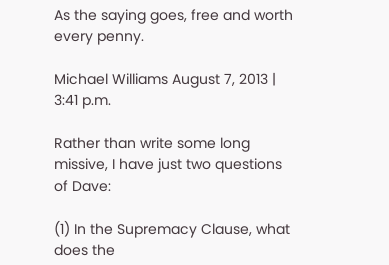As the saying goes, free and worth every penny.

Michael Williams August 7, 2013 | 3:41 p.m.

Rather than write some long missive, I have just two questions of Dave:

(1) In the Supremacy Clause, what does the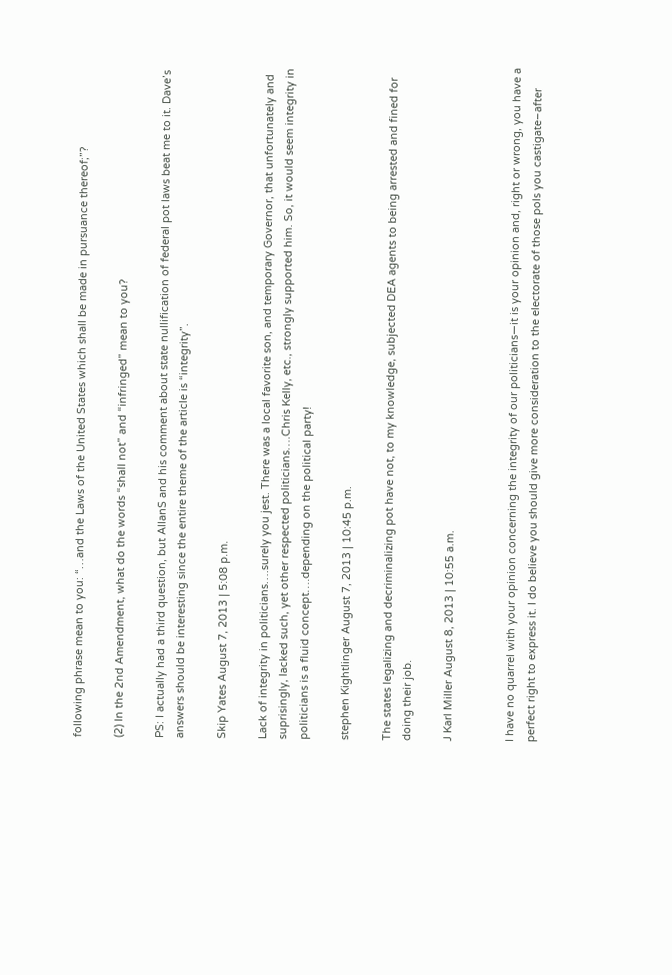following phrase mean to you: “…and the Laws of the United States which shall be made in pursuance thereof;”?

(2) In the 2nd Amendment, what do the words “shall not” and “infringed” mean to you?

PS: I actually had a third question, but AllanS and his comment about state nullification of federal pot laws beat me to it. Dave’s answers should be interesting since the entire theme of the article is “integrity”.

Skip Yates August 7, 2013 | 5:08 p.m.

Lack of integrity in politicians….surely you jest. There was a local favorite son, and temporary Governor, that unfortunately and suprisingly, lacked such, yet other respected politicians….Chris Kelly, etc., strongly supported him. So, it would seem integrity in politicians is a fluid concept….depending on the political party!

stephen Kightlinger August 7, 2013 | 10:45 p.m.

The states legalizing and decriminalizing pot have not, to my knowledge, subjected DEA agents to being arrested and fined for doing their job.

J Karl Miller August 8, 2013 | 10:55 a.m.


I have no quarrel with your opinion concerning the integrity of our politicians—it is your opinion and, right or wrong, you have a perfect right to express it. I do believe you should give more consideration to the electorate of those pols you castigate–after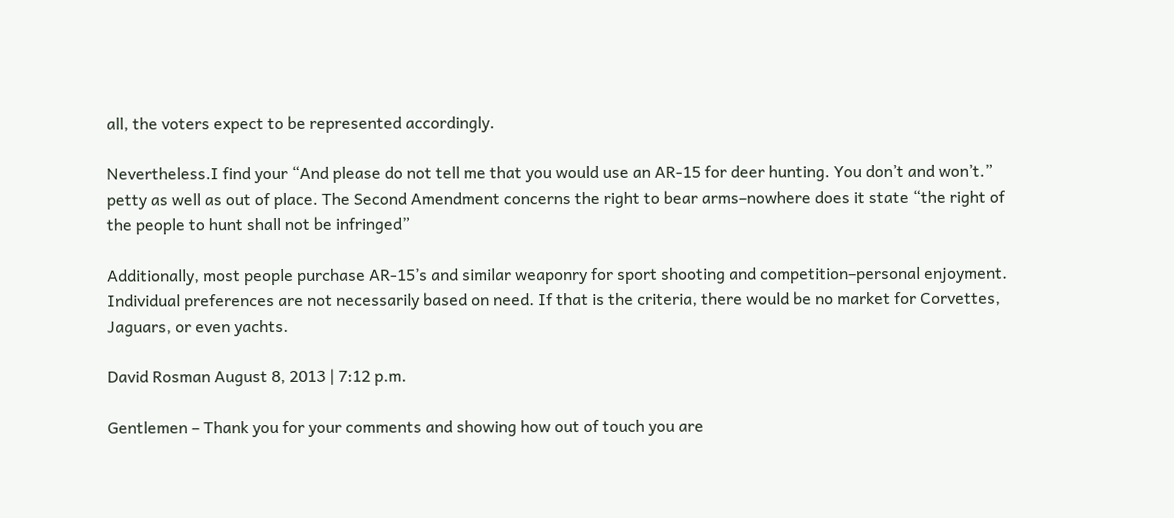all, the voters expect to be represented accordingly.

Nevertheless.I find your “And please do not tell me that you would use an AR-15 for deer hunting. You don’t and won’t.” petty as well as out of place. The Second Amendment concerns the right to bear arms–nowhere does it state “the right of the people to hunt shall not be infringed”

Additionally, most people purchase AR-15’s and similar weaponry for sport shooting and competition–personal enjoyment. Individual preferences are not necessarily based on need. If that is the criteria, there would be no market for Corvettes, Jaguars, or even yachts.

David Rosman August 8, 2013 | 7:12 p.m.

Gentlemen – Thank you for your comments and showing how out of touch you are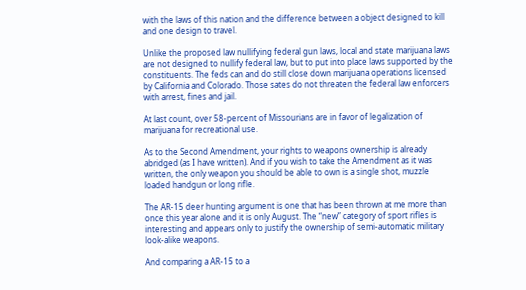with the laws of this nation and the difference between a object designed to kill and one design to travel.

Unlike the proposed law nullifying federal gun laws, local and state marijuana laws are not designed to nullify federal law, but to put into place laws supported by the constituents. The feds can and do still close down marijuana operations licensed by California and Colorado. Those sates do not threaten the federal law enforcers with arrest, fines and jail.

At last count, over 58-percent of Missourians are in favor of legalization of marijuana for recreational use.

As to the Second Amendment, your rights to weapons ownership is already abridged (as I have written). And if you wish to take the Amendment as it was written, the only weapon you should be able to own is a single shot, muzzle loaded handgun or long rifle.

The AR-15 deer hunting argument is one that has been thrown at me more than once this year alone and it is only August. The “new” category of sport rifles is interesting and appears only to justify the ownership of semi-automatic military look-alike weapons.

And comparing a AR-15 to a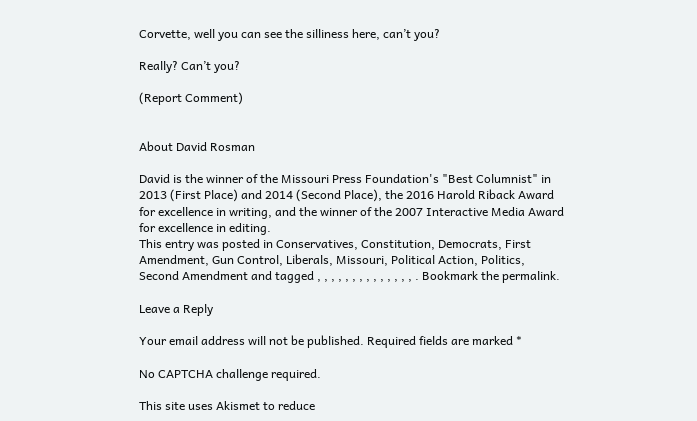Corvette, well you can see the silliness here, can’t you?

Really? Can’t you?

(Report Comment)


About David Rosman

David is the winner of the Missouri Press Foundation's "Best Columnist" in 2013 (First Place) and 2014 (Second Place), the 2016 Harold Riback Award for excellence in writing, and the winner of the 2007 Interactive Media Award for excellence in editing.
This entry was posted in Conservatives, Constitution, Democrats, First Amendment, Gun Control, Liberals, Missouri, Political Action, Politics, Second Amendment and tagged , , , , , , , , , , , , , , . Bookmark the permalink.

Leave a Reply

Your email address will not be published. Required fields are marked *

No CAPTCHA challenge required.

This site uses Akismet to reduce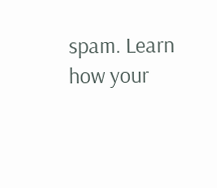spam. Learn how your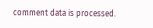comment data is processed.